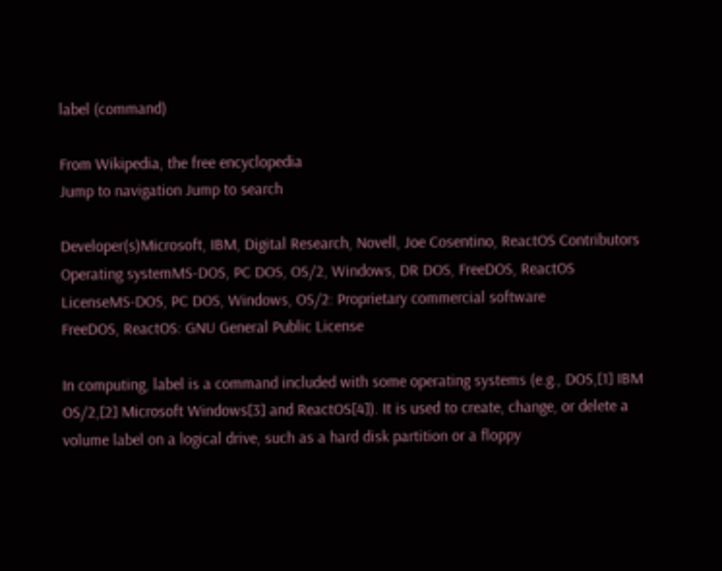label (command)

From Wikipedia, the free encyclopedia
Jump to navigation Jump to search

Developer(s)Microsoft, IBM, Digital Research, Novell, Joe Cosentino, ReactOS Contributors
Operating systemMS-DOS, PC DOS, OS/2, Windows, DR DOS, FreeDOS, ReactOS
LicenseMS-DOS, PC DOS, Windows, OS/2: Proprietary commercial software
FreeDOS, ReactOS: GNU General Public License

In computing, label is a command included with some operating systems (e.g., DOS,[1] IBM OS/2,[2] Microsoft Windows[3] and ReactOS[4]). It is used to create, change, or delete a volume label on a logical drive, such as a hard disk partition or a floppy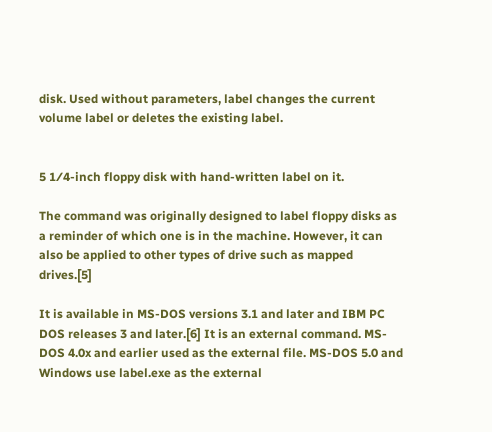disk. Used without parameters, label changes the current volume label or deletes the existing label.


5 1⁄4-inch floppy disk with hand-written label on it.

The command was originally designed to label floppy disks as a reminder of which one is in the machine. However, it can also be applied to other types of drive such as mapped drives.[5]

It is available in MS-DOS versions 3.1 and later and IBM PC DOS releases 3 and later.[6] It is an external command. MS-DOS 4.0x and earlier used as the external file. MS-DOS 5.0 and Windows use label.exe as the external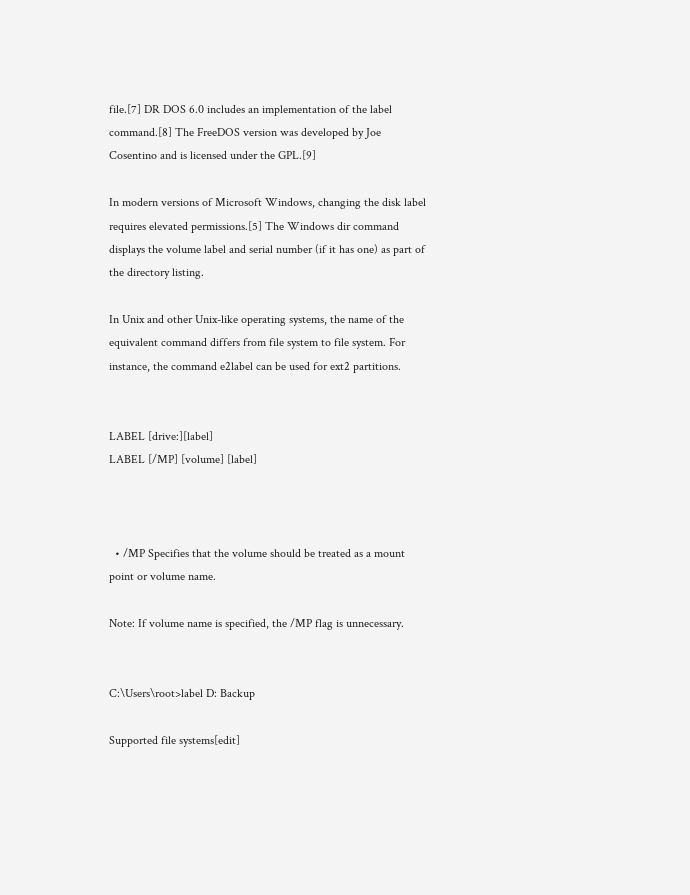file.[7] DR DOS 6.0 includes an implementation of the label command.[8] The FreeDOS version was developed by Joe Cosentino and is licensed under the GPL.[9]

In modern versions of Microsoft Windows, changing the disk label requires elevated permissions.[5] The Windows dir command displays the volume label and serial number (if it has one) as part of the directory listing.

In Unix and other Unix-like operating systems, the name of the equivalent command differs from file system to file system. For instance, the command e2label can be used for ext2 partitions.


LABEL [drive:][label]
LABEL [/MP] [volume] [label]



  • /MP Specifies that the volume should be treated as a mount point or volume name.

Note: If volume name is specified, the /MP flag is unnecessary.


C:\Users\root>label D: Backup

Supported file systems[edit]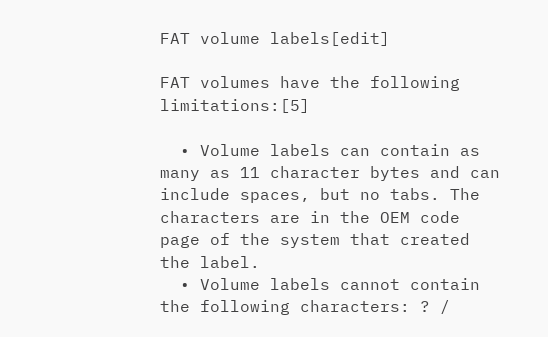FAT volume labels[edit]

FAT volumes have the following limitations:[5]

  • Volume labels can contain as many as 11 character bytes and can include spaces, but no tabs. The characters are in the OEM code page of the system that created the label.
  • Volume labels cannot contain the following characters: ? /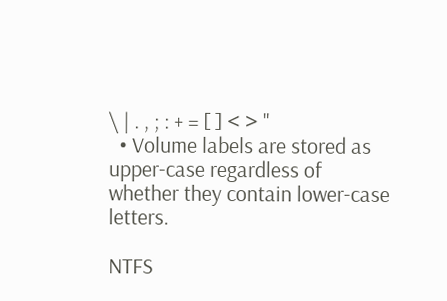\ | . , ; : + = [ ] < > "
  • Volume labels are stored as upper-case regardless of whether they contain lower-case letters.

NTFS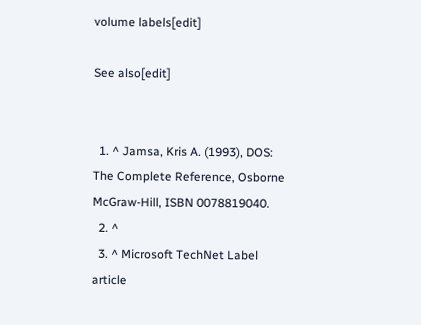volume labels[edit]

See also[edit]


  1. ^ Jamsa, Kris A. (1993), DOS: The Complete Reference, Osborne McGraw-Hill, ISBN 0078819040.
  2. ^
  3. ^ Microsoft TechNet Label article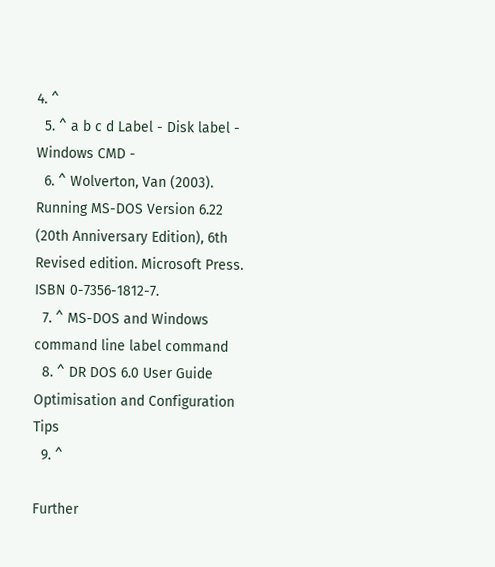4. ^
  5. ^ a b c d Label - Disk label - Windows CMD -
  6. ^ Wolverton, Van (2003). Running MS-DOS Version 6.22 (20th Anniversary Edition), 6th Revised edition. Microsoft Press. ISBN 0-7356-1812-7.
  7. ^ MS-DOS and Windows command line label command
  8. ^ DR DOS 6.0 User Guide Optimisation and Configuration Tips
  9. ^

Further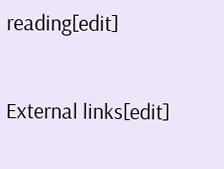reading[edit]

External links[edit]